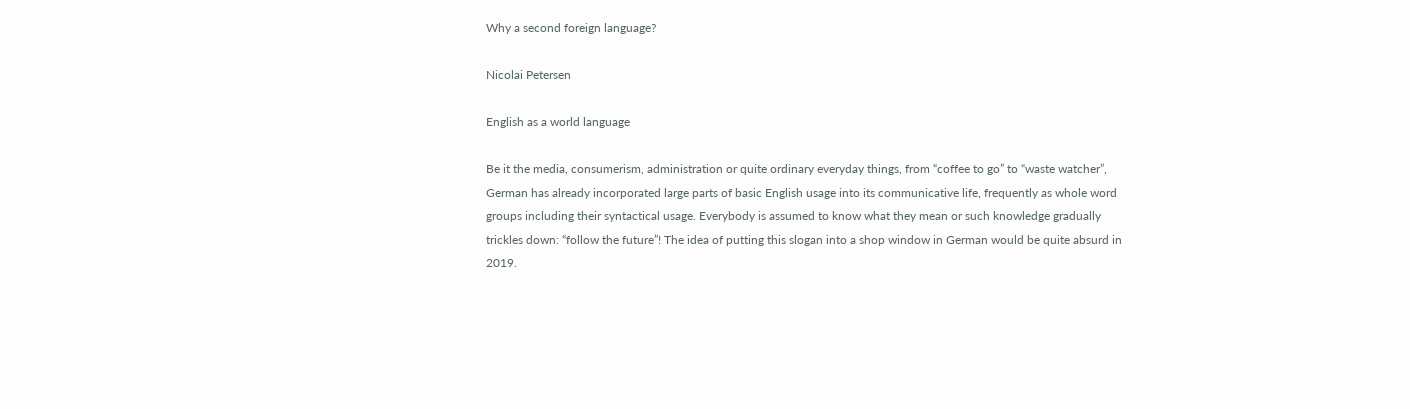Why a second foreign language?

Nicolai Petersen

English as a world language

Be it the media, consumerism, administration or quite ordinary everyday things, from “coffee to go” to “waste watcher”, German has already incorporated large parts of basic English usage into its communicative life, frequently as whole word groups including their syntactical usage. Everybody is assumed to know what they mean or such knowledge gradually trickles down: “follow the future”! The idea of putting this slogan into a shop window in German would be quite absurd in 2019.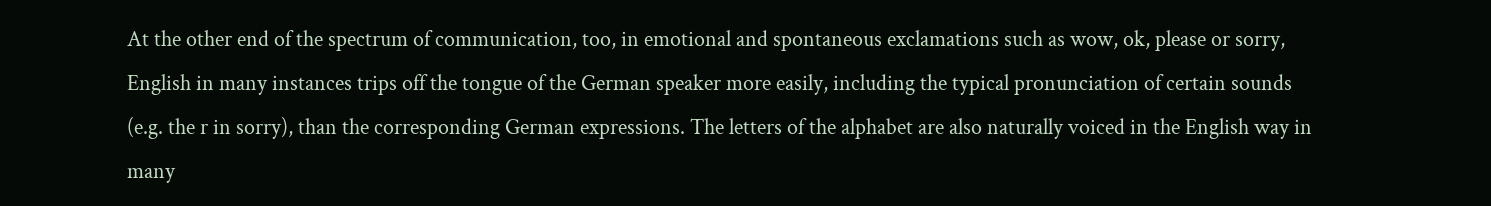At the other end of the spectrum of communication, too, in emotional and spontaneous exclamations such as wow, ok, please or sorry, English in many instances trips off the tongue of the German speaker more easily, including the typical pronunciation of certain sounds (e.g. the r in sorry), than the corresponding German expressions. The letters of the alphabet are also naturally voiced in the English way in many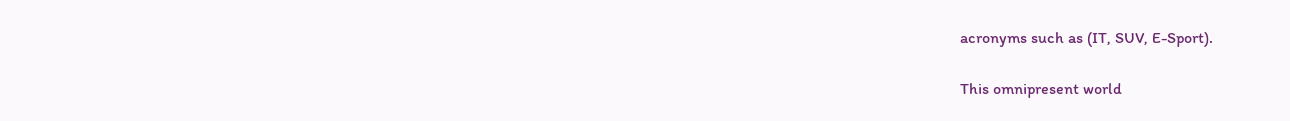acronyms such as (IT, SUV, E-Sport).

This omnipresent world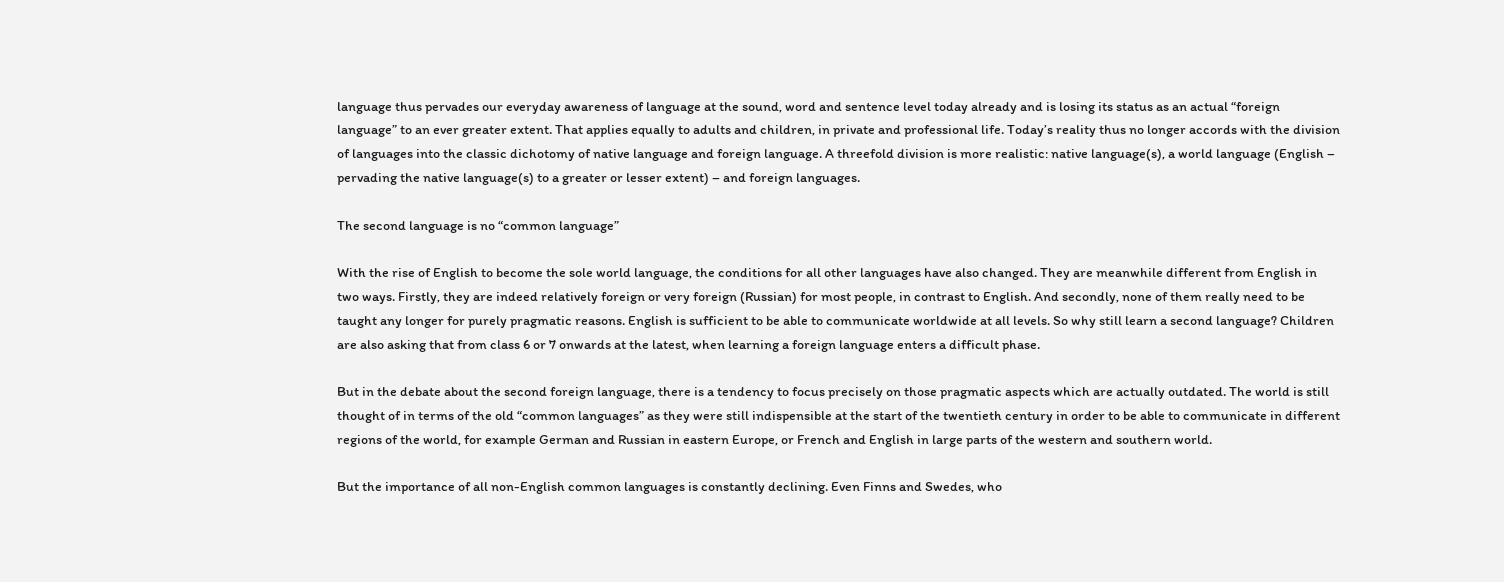language thus pervades our everyday awareness of language at the sound, word and sentence level today already and is losing its status as an actual “foreign language” to an ever greater extent. That applies equally to adults and children, in private and professional life. Today’s reality thus no longer accords with the division of languages into the classic dichotomy of native language and foreign language. A threefold division is more realistic: native language(s), a world language (English – pervading the native language(s) to a greater or lesser extent) – and foreign languages.

The second language is no “common language”

With the rise of English to become the sole world language, the conditions for all other languages have also changed. They are meanwhile different from English in two ways. Firstly, they are indeed relatively foreign or very foreign (Russian) for most people, in contrast to English. And secondly, none of them really need to be taught any longer for purely pragmatic reasons. English is sufficient to be able to communicate worldwide at all levels. So why still learn a second language? Children are also asking that from class 6 or 7 onwards at the latest, when learning a foreign language enters a difficult phase.

But in the debate about the second foreign language, there is a tendency to focus precisely on those pragmatic aspects which are actually outdated. The world is still thought of in terms of the old “common languages” as they were still indispensible at the start of the twentieth century in order to be able to communicate in different regions of the world, for example German and Russian in eastern Europe, or French and English in large parts of the western and southern world.

But the importance of all non-English common languages is constantly declining. Even Finns and Swedes, who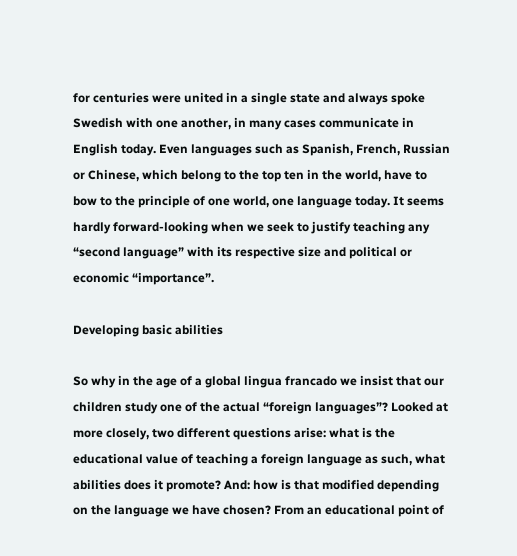for centuries were united in a single state and always spoke Swedish with one another, in many cases communicate in English today. Even languages such as Spanish, French, Russian or Chinese, which belong to the top ten in the world, have to bow to the principle of one world, one language today. It seems hardly forward-looking when we seek to justify teaching any “second language” with its respective size and political or economic “importance”.

Developing basic abilities

So why in the age of a global lingua francado we insist that our children study one of the actual “foreign languages”? Looked at more closely, two different questions arise: what is the educational value of teaching a foreign language as such, what abilities does it promote? And: how is that modified depending on the language we have chosen? From an educational point of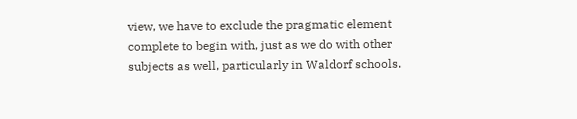view, we have to exclude the pragmatic element complete to begin with, just as we do with other subjects as well, particularly in Waldorf schools.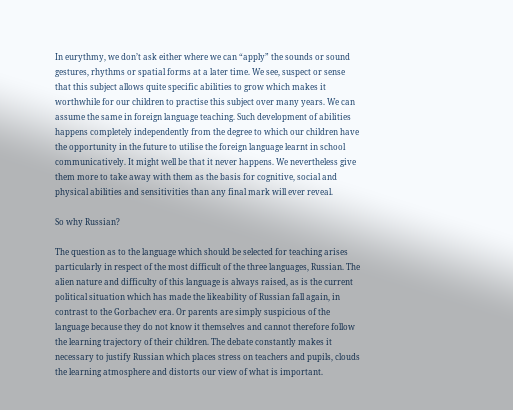In eurythmy, we don’t ask either where we can “apply” the sounds or sound gestures, rhythms or spatial forms at a later time. We see, suspect or sense that this subject allows quite specific abilities to grow which makes it worthwhile for our children to practise this subject over many years. We can assume the same in foreign language teaching. Such development of abilities happens completely independently from the degree to which our children have the opportunity in the future to utilise the foreign language learnt in school communicatively. It might well be that it never happens. We nevertheless give them more to take away with them as the basis for cognitive, social and physical abilities and sensitivities than any final mark will ever reveal.

So why Russian?

The question as to the language which should be selected for teaching arises particularly in respect of the most difficult of the three languages, Russian. The alien nature and difficulty of this language is always raised, as is the current political situation which has made the likeability of Russian fall again, in contrast to the Gorbachev era. Or parents are simply suspicious of the language because they do not know it themselves and cannot therefore follow the learning trajectory of their children. The debate constantly makes it necessary to justify Russian which places stress on teachers and pupils, clouds the learning atmosphere and distorts our view of what is important.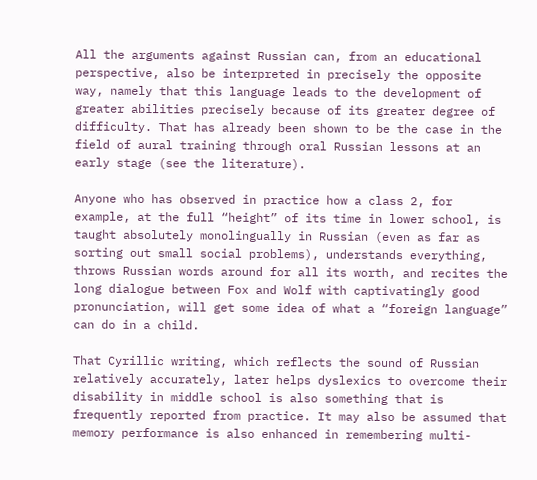All the arguments against Russian can, from an educational perspective, also be interpreted in precisely the opposite way, namely that this language leads to the development of greater abilities precisely because of its greater degree of difficulty. That has already been shown to be the case in the field of aural training through oral Russian lessons at an early stage (see the literature).

Anyone who has observed in practice how a class 2, for example, at the full “height” of its time in lower school, is taught absolutely monolingually in Russian (even as far as sorting out small social problems), understands everything, throws Russian words around for all its worth, and recites the long dialogue between Fox and Wolf with captivatingly good pronunciation, will get some idea of what a “foreign language” can do in a child.

That Cyrillic writing, which reflects the sound of Russian relatively accurately, later helps dyslexics to overcome their disability in middle school is also something that is frequently reported from practice. It may also be assumed that memory performance is also enhanced in remembering multi-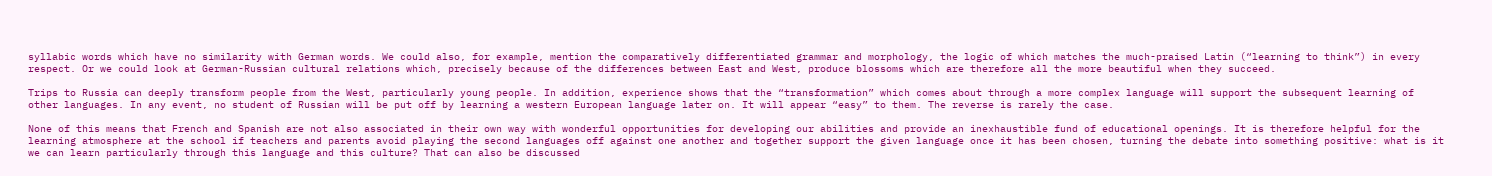syllabic words which have no similarity with German words. We could also, for example, mention the comparatively differentiated grammar and morphology, the logic of which matches the much-praised Latin (“learning to think”) in every respect. Or we could look at German-Russian cultural relations which, precisely because of the differences between East and West, produce blossoms which are therefore all the more beautiful when they succeed.

Trips to Russia can deeply transform people from the West, particularly young people. In addition, experience shows that the “transformation” which comes about through a more complex language will support the subsequent learning of other languages. In any event, no student of Russian will be put off by learning a western European language later on. It will appear “easy” to them. The reverse is rarely the case.

None of this means that French and Spanish are not also associated in their own way with wonderful opportunities for developing our abilities and provide an inexhaustible fund of educational openings. It is therefore helpful for the learning atmosphere at the school if teachers and parents avoid playing the second languages off against one another and together support the given language once it has been chosen, turning the debate into something positive: what is it we can learn particularly through this language and this culture? That can also be discussed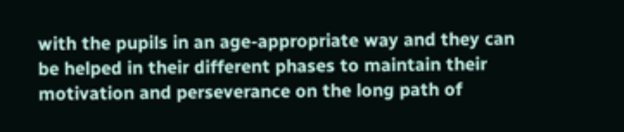with the pupils in an age-appropriate way and they can be helped in their different phases to maintain their motivation and perseverance on the long path of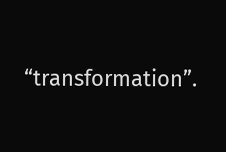“transformation”.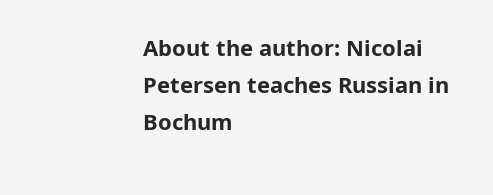About the author: Nicolai Petersen teaches Russian in Bochum